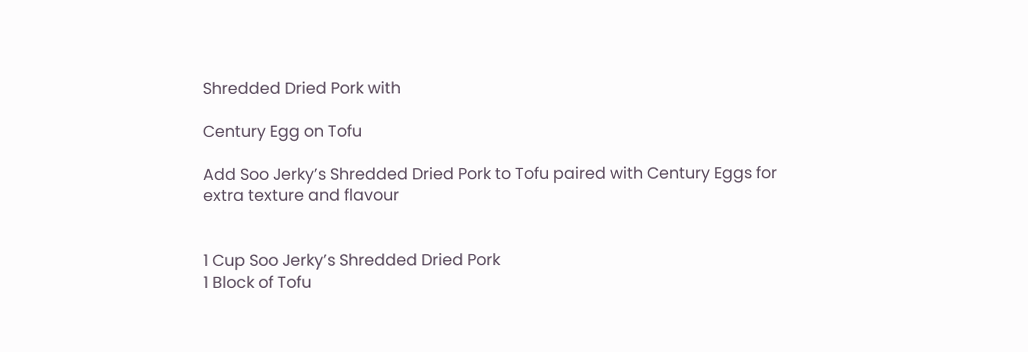Shredded Dried Pork with

Century Egg on Tofu

Add Soo Jerky’s Shredded Dried Pork to Tofu paired with Century Eggs for extra texture and flavour


1 Cup Soo Jerky’s Shredded Dried Pork
1 Block of Tofu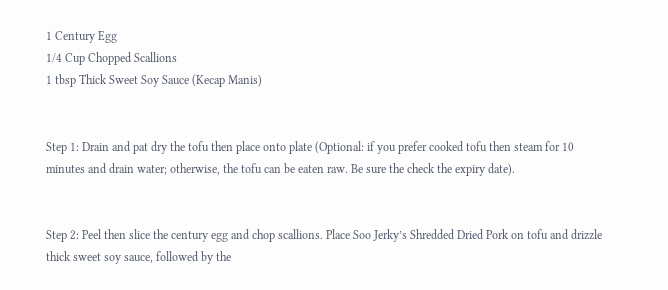1 Century Egg
1/4 Cup Chopped Scallions
1 tbsp Thick Sweet Soy Sauce (Kecap Manis)


Step 1: Drain and pat dry the tofu then place onto plate (Optional: if you prefer cooked tofu then steam for 10 minutes and drain water; otherwise, the tofu can be eaten raw. Be sure the check the expiry date).


Step 2: Peel then slice the century egg and chop scallions. Place Soo Jerky’s Shredded Dried Pork on tofu and drizzle thick sweet soy sauce, followed by the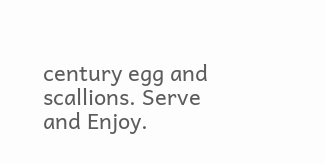century egg and scallions. Serve and Enjoy.